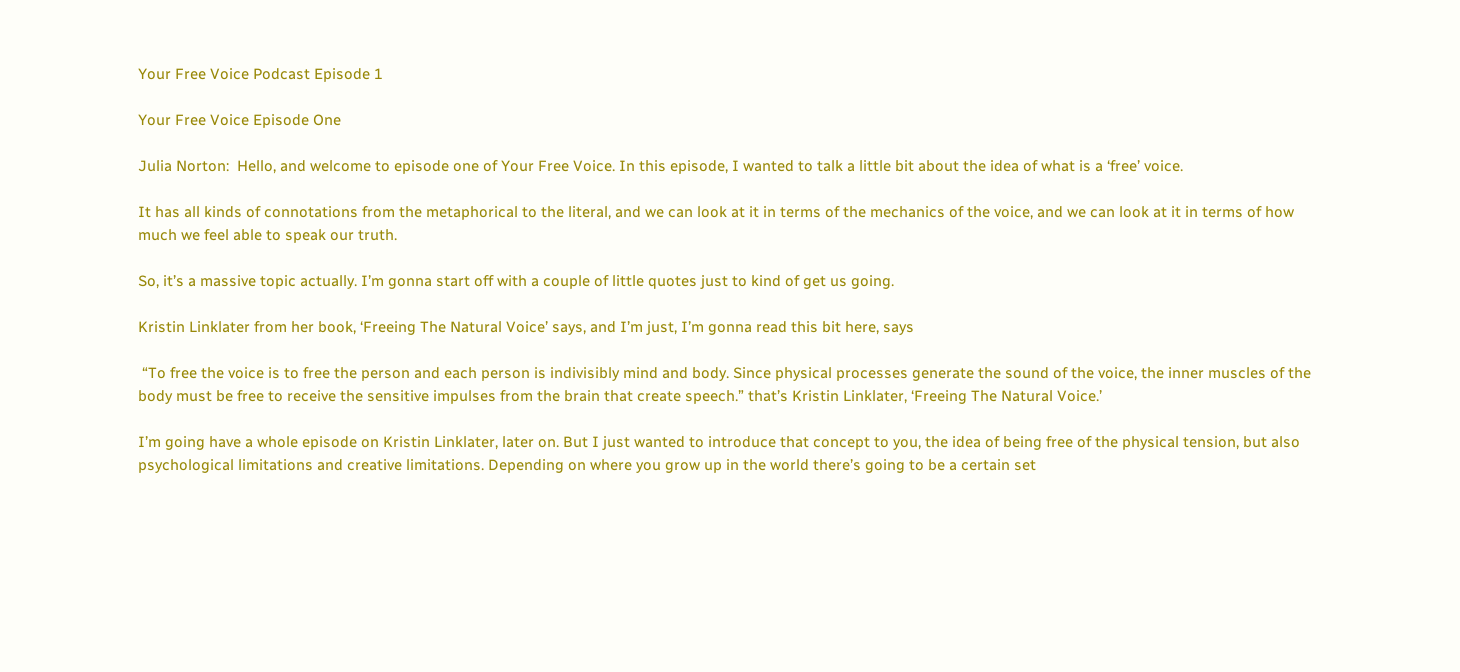Your Free Voice Podcast Episode 1

Your Free Voice Episode One

Julia Norton:  Hello, and welcome to episode one of Your Free Voice. In this episode, I wanted to talk a little bit about the idea of what is a ‘free’ voice.

It has all kinds of connotations from the metaphorical to the literal, and we can look at it in terms of the mechanics of the voice, and we can look at it in terms of how much we feel able to speak our truth.

So, it’s a massive topic actually. I’m gonna start off with a couple of little quotes just to kind of get us going.

Kristin Linklater from her book, ‘Freeing The Natural Voice’ says, and I’m just, I’m gonna read this bit here, says

 “To free the voice is to free the person and each person is indivisibly mind and body. Since physical processes generate the sound of the voice, the inner muscles of the body must be free to receive the sensitive impulses from the brain that create speech.” that’s Kristin Linklater, ‘Freeing The Natural Voice.’

I’m going have a whole episode on Kristin Linklater, later on. But I just wanted to introduce that concept to you, the idea of being free of the physical tension, but also psychological limitations and creative limitations. Depending on where you grow up in the world there’s going to be a certain set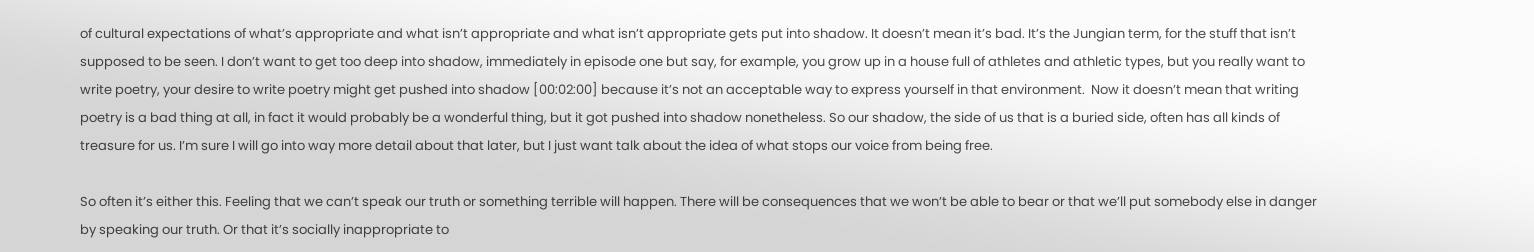of cultural expectations of what’s appropriate and what isn’t appropriate and what isn’t appropriate gets put into shadow. It doesn’t mean it’s bad. It’s the Jungian term, for the stuff that isn’t supposed to be seen. I don’t want to get too deep into shadow, immediately in episode one but say, for example, you grow up in a house full of athletes and athletic types, but you really want to write poetry, your desire to write poetry might get pushed into shadow [00:02:00] because it’s not an acceptable way to express yourself in that environment.  Now it doesn’t mean that writing poetry is a bad thing at all, in fact it would probably be a wonderful thing, but it got pushed into shadow nonetheless. So our shadow, the side of us that is a buried side, often has all kinds of treasure for us. I’m sure I will go into way more detail about that later, but I just want talk about the idea of what stops our voice from being free.

So often it’s either this. Feeling that we can’t speak our truth or something terrible will happen. There will be consequences that we won’t be able to bear or that we’ll put somebody else in danger by speaking our truth. Or that it’s socially inappropriate to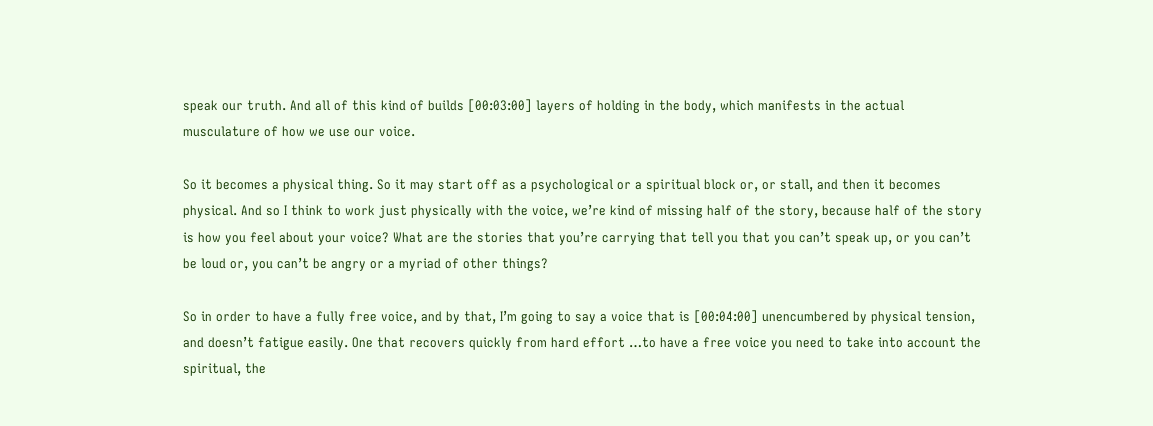speak our truth. And all of this kind of builds [00:03:00] layers of holding in the body, which manifests in the actual musculature of how we use our voice.

So it becomes a physical thing. So it may start off as a psychological or a spiritual block or, or stall, and then it becomes physical. And so I think to work just physically with the voice, we’re kind of missing half of the story, because half of the story is how you feel about your voice? What are the stories that you’re carrying that tell you that you can’t speak up, or you can’t be loud or, you can’t be angry or a myriad of other things?

So in order to have a fully free voice, and by that, I’m going to say a voice that is [00:04:00] unencumbered by physical tension, and doesn’t fatigue easily. One that recovers quickly from hard effort …to have a free voice you need to take into account the spiritual, the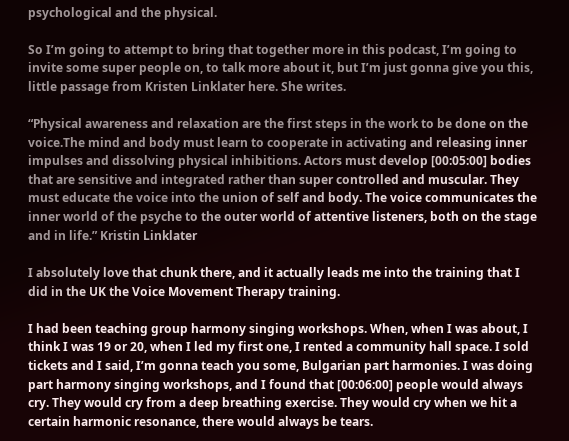psychological and the physical.

So I’m going to attempt to bring that together more in this podcast, I’m going to invite some super people on, to talk more about it, but I’m just gonna give you this,  little passage from Kristen Linklater here. She writes.

“Physical awareness and relaxation are the first steps in the work to be done on the voice.The mind and body must learn to cooperate in activating and releasing inner impulses and dissolving physical inhibitions. Actors must develop [00:05:00] bodies that are sensitive and integrated rather than super controlled and muscular. They must educate the voice into the union of self and body. The voice communicates the inner world of the psyche to the outer world of attentive listeners, both on the stage and in life.” Kristin Linklater

I absolutely love that chunk there, and it actually leads me into the training that I did in the UK the Voice Movement Therapy training.

I had been teaching group harmony singing workshops. When, when I was about, I think I was 19 or 20, when I led my first one, I rented a community hall space. I sold tickets and I said, I’m gonna teach you some, Bulgarian part harmonies. I was doing part harmony singing workshops, and I found that [00:06:00] people would always cry. They would cry from a deep breathing exercise. They would cry when we hit a certain harmonic resonance, there would always be tears.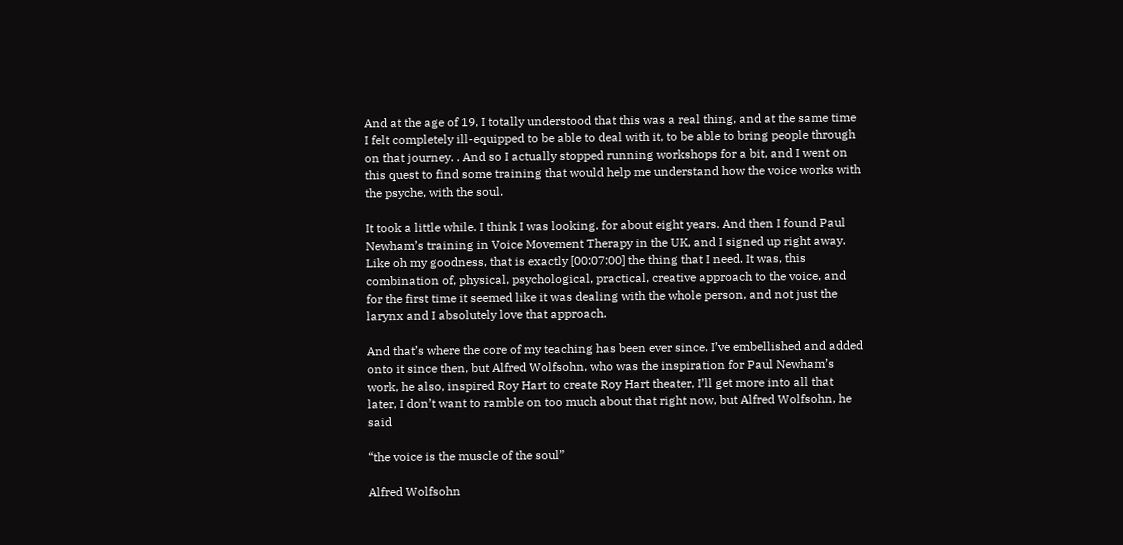And at the age of 19, I totally understood that this was a real thing, and at the same time I felt completely ill-equipped to be able to deal with it, to be able to bring people through on that journey. . And so I actually stopped running workshops for a bit, and I went on this quest to find some training that would help me understand how the voice works with the psyche, with the soul.

It took a little while. I think I was looking. for about eight years. And then I found Paul Newham’s training in Voice Movement Therapy in the UK, and I signed up right away. Like oh my goodness, that is exactly [00:07:00] the thing that I need. It was, this combination of, physical, psychological, practical, creative approach to the voice, and for the first time it seemed like it was dealing with the whole person, and not just the larynx and I absolutely love that approach.

And that’s where the core of my teaching has been ever since. I’ve embellished and added onto it since then, but Alfred Wolfsohn, who was the inspiration for Paul Newham’s work, he also, inspired Roy Hart to create Roy Hart theater, I’ll get more into all that later, I don’t want to ramble on too much about that right now, but Alfred Wolfsohn, he said

“the voice is the muscle of the soul”

Alfred Wolfsohn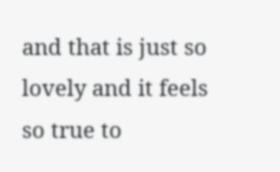and that is just so lovely and it feels so true to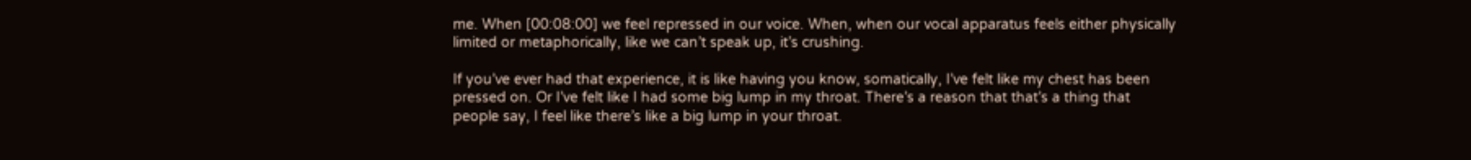me. When [00:08:00] we feel repressed in our voice. When, when our vocal apparatus feels either physically limited or metaphorically, like we can’t speak up, it’s crushing.

If you’ve ever had that experience, it is like having you know, somatically, I’ve felt like my chest has been pressed on. Or I’ve felt like I had some big lump in my throat. There’s a reason that that’s a thing that people say, I feel like there’s like a big lump in your throat.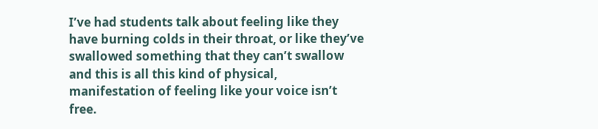I’ve had students talk about feeling like they have burning colds in their throat, or like they’ve swallowed something that they can’t swallow and this is all this kind of physical, manifestation of feeling like your voice isn’t free.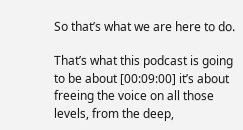So that’s what we are here to do.

That’s what this podcast is going to be about [00:09:00] it’s about freeing the voice on all those levels, from the deep,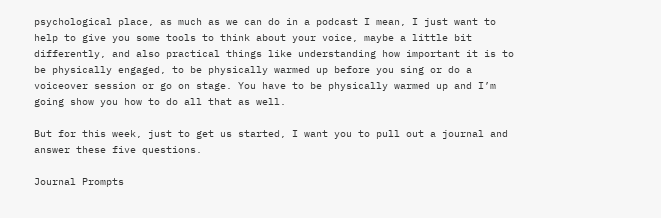psychological place, as much as we can do in a podcast I mean, I just want to help to give you some tools to think about your voice, maybe a little bit differently, and also practical things like understanding how important it is to be physically engaged, to be physically warmed up before you sing or do a voiceover session or go on stage. You have to be physically warmed up and I’m going show you how to do all that as well.

But for this week, just to get us started, I want you to pull out a journal and answer these five questions.

Journal Prompts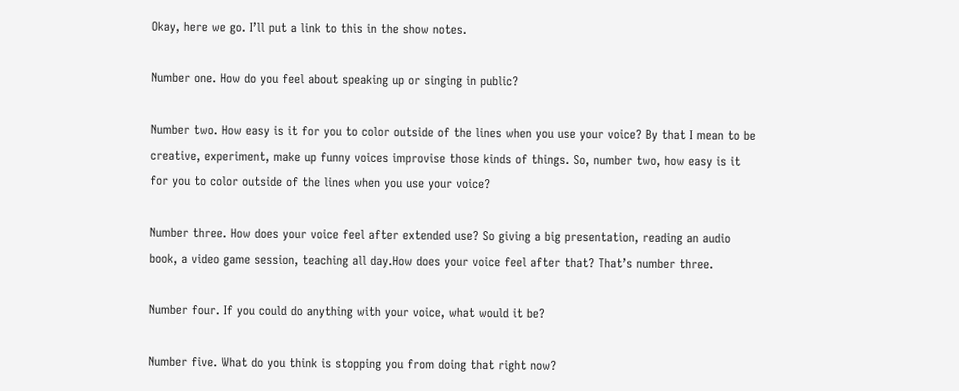Okay, here we go. I’ll put a link to this in the show notes.

Number one. How do you feel about speaking up or singing in public?

Number two. How easy is it for you to color outside of the lines when you use your voice? By that I mean to be creative, experiment, make up funny voices improvise those kinds of things. So, number two, how easy is it for you to color outside of the lines when you use your voice?

Number three. How does your voice feel after extended use? So giving a big presentation, reading an audio book, a video game session, teaching all day.How does your voice feel after that? That’s number three.

Number four. If you could do anything with your voice, what would it be?

Number five. What do you think is stopping you from doing that right now?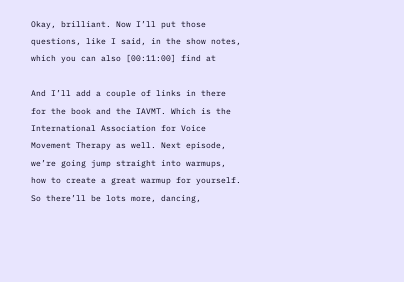Okay, brilliant. Now I’ll put those questions, like I said, in the show notes, which you can also [00:11:00] find at

And I’ll add a couple of links in there for the book and the IAVMT. Which is the International Association for Voice Movement Therapy as well. Next episode, we’re going jump straight into warmups, how to create a great warmup for yourself. So there’ll be lots more, dancing,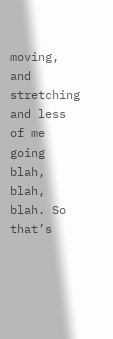moving, and stretching and less of me going blah, blah, blah. So that’s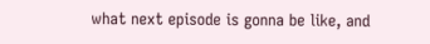what next episode is gonna be like, and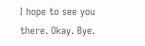I hope to see you there. Okay. Bye.